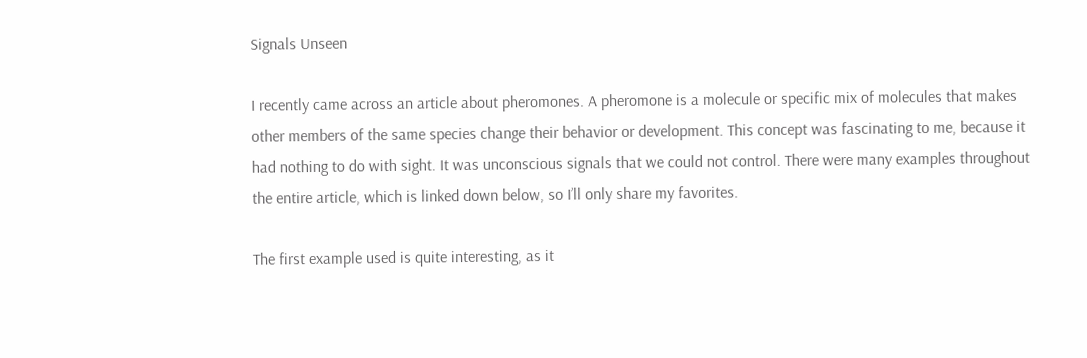Signals Unseen

I recently came across an article about pheromones. A pheromone is a molecule or specific mix of molecules that makes other members of the same species change their behavior or development. This concept was fascinating to me, because it had nothing to do with sight. It was unconscious signals that we could not control. There were many examples throughout the entire article, which is linked down below, so I’ll only share my favorites.

The first example used is quite interesting, as it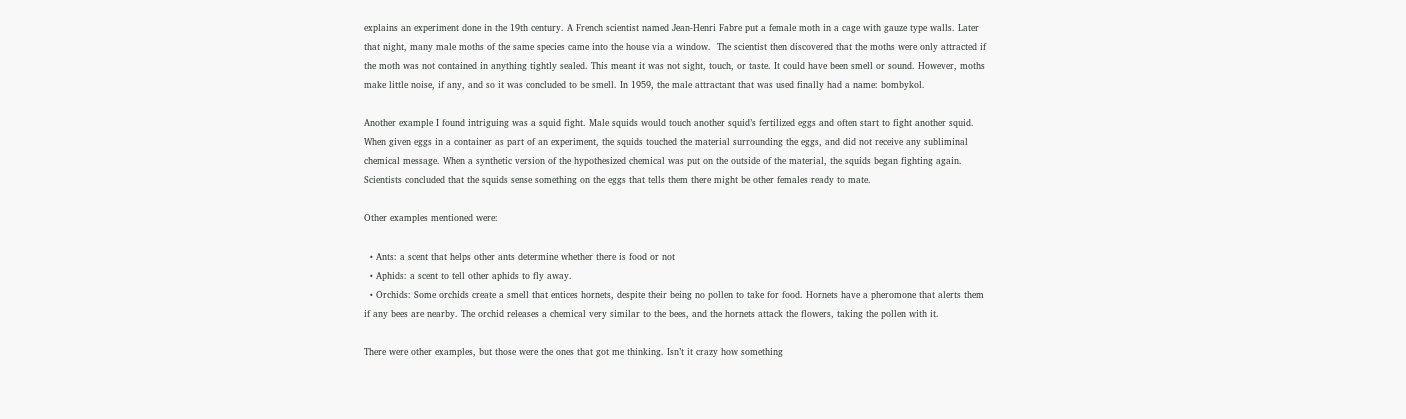explains an experiment done in the 19th century. A French scientist named Jean-Henri Fabre put a female moth in a cage with gauze type walls. Later that night, many male moths of the same species came into the house via a window.  The scientist then discovered that the moths were only attracted if the moth was not contained in anything tightly sealed. This meant it was not sight, touch, or taste. It could have been smell or sound. However, moths make little noise, if any, and so it was concluded to be smell. In 1959, the male attractant that was used finally had a name: bombykol.

Another example I found intriguing was a squid fight. Male squids would touch another squid’s fertilized eggs and often start to fight another squid. When given eggs in a container as part of an experiment, the squids touched the material surrounding the eggs, and did not receive any subliminal chemical message. When a synthetic version of the hypothesized chemical was put on the outside of the material, the squids began fighting again. Scientists concluded that the squids sense something on the eggs that tells them there might be other females ready to mate.

Other examples mentioned were:

  • Ants: a scent that helps other ants determine whether there is food or not
  • Aphids: a scent to tell other aphids to fly away.
  • Orchids: Some orchids create a smell that entices hornets, despite their being no pollen to take for food. Hornets have a pheromone that alerts them if any bees are nearby. The orchid releases a chemical very similar to the bees, and the hornets attack the flowers, taking the pollen with it.

There were other examples, but those were the ones that got me thinking. Isn’t it crazy how something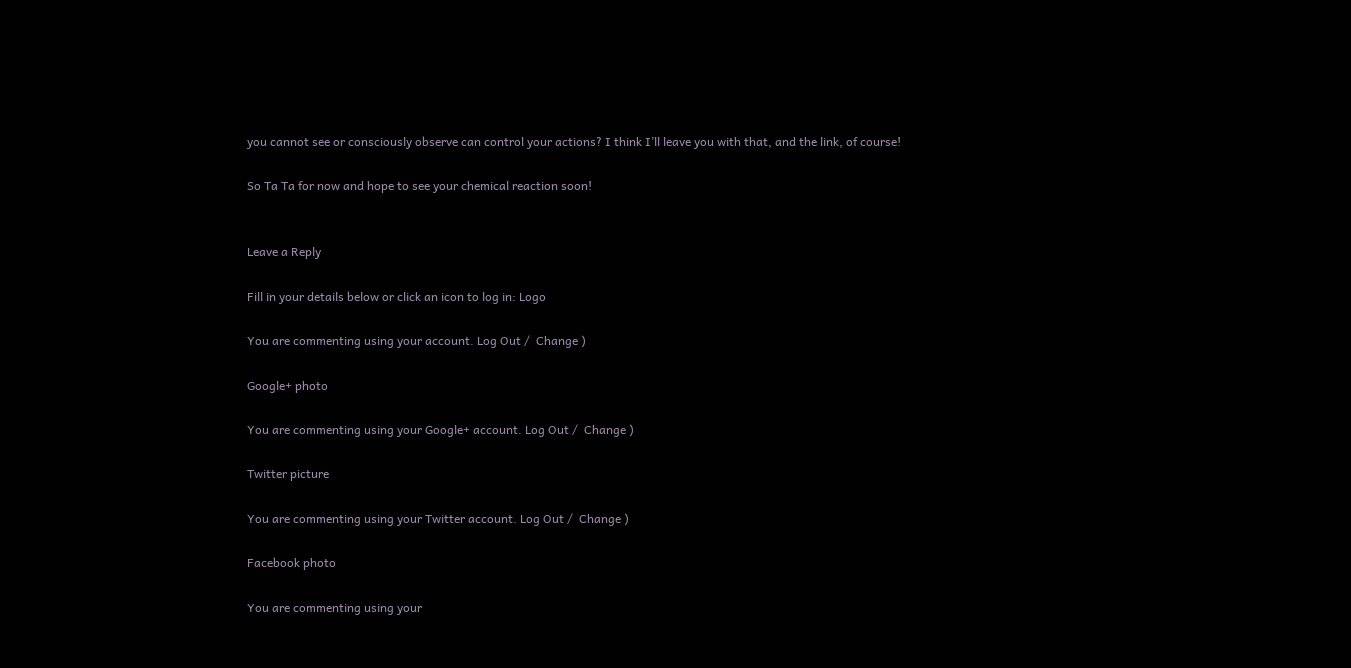you cannot see or consciously observe can control your actions? I think I’ll leave you with that, and the link, of course!

So Ta Ta for now and hope to see your chemical reaction soon!


Leave a Reply

Fill in your details below or click an icon to log in: Logo

You are commenting using your account. Log Out /  Change )

Google+ photo

You are commenting using your Google+ account. Log Out /  Change )

Twitter picture

You are commenting using your Twitter account. Log Out /  Change )

Facebook photo

You are commenting using your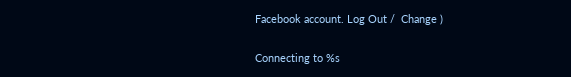Facebook account. Log Out /  Change )


Connecting to %s